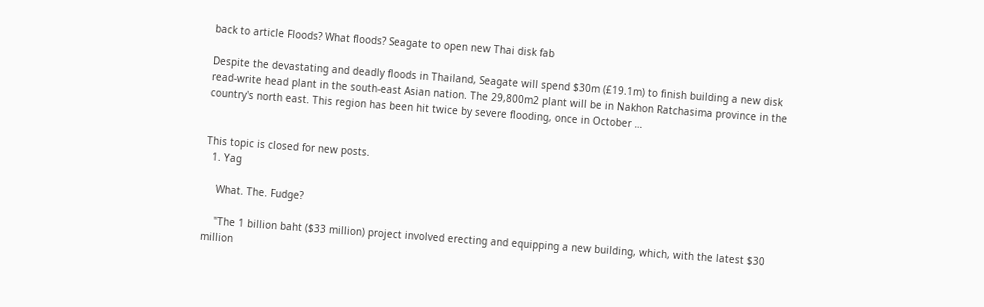back to article Floods? What floods? Seagate to open new Thai disk fab

Despite the devastating and deadly floods in Thailand, Seagate will spend $30m (£19.1m) to finish building a new disk read-write head plant in the south-east Asian nation. The 29,800m2 plant will be in Nakhon Ratchasima province in the country's north east. This region has been hit twice by severe flooding, once in October …


This topic is closed for new posts.
  1. Yag

    What. The. Fudge?

    "The 1 billion baht ($33 million) project involved erecting and equipping a new building, which, with the latest $30 million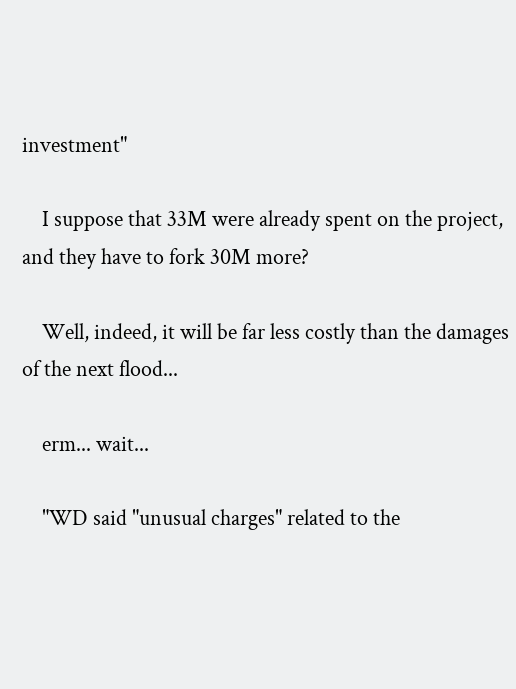investment"

    I suppose that 33M were already spent on the project, and they have to fork 30M more?

    Well, indeed, it will be far less costly than the damages of the next flood...

    erm... wait...

    "WD said "unusual charges" related to the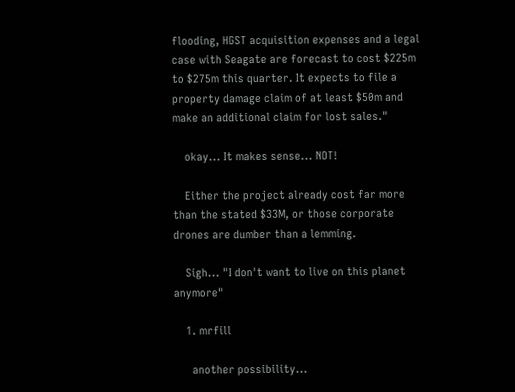flooding, HGST acquisition expenses and a legal case with Seagate are forecast to cost $225m to $275m this quarter. It expects to file a property damage claim of at least $50m and make an additional claim for lost sales."

    okay... It makes sense... NOT!

    Either the project already cost far more than the stated $33M, or those corporate drones are dumber than a lemming.

    Sigh... "I don't want to live on this planet anymore"

    1. mrfill

      another possibility...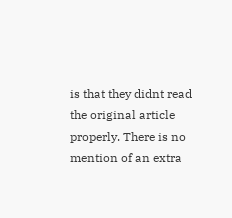is that they didnt read the original article properly. There is no mention of an extra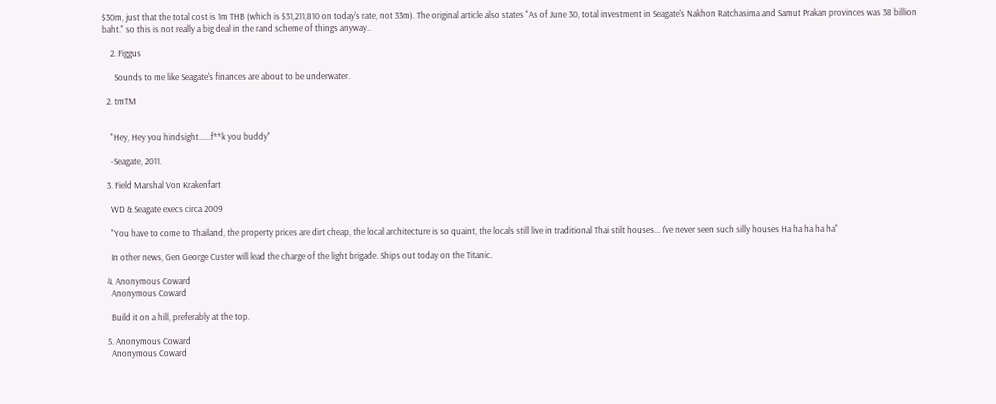$30m, just that the total cost is 1m THB (which is $31,211,810 on today's rate, not 33m). The original article also states "As of June 30, total investment in Seagate's Nakhon Ratchasima and Samut Prakan provinces was 38 billion baht." so this is not really a big deal in the rand scheme of things anyway..

    2. Figgus

      Sounds to me like Seagate's finances are about to be underwater.

  2. tmTM


    "Hey, Hey you hindsight......f**k you buddy"

    -Seagate, 2011.

  3. Field Marshal Von Krakenfart

    WD & Seagate execs circa 2009

    "You have to come to Thailand, the property prices are dirt cheap, the local architecture is so quaint, the locals still live in traditional Thai stilt houses... I've never seen such silly houses Ha ha ha ha ha"

    In other news, Gen George Custer will lead the charge of the light brigade. Ships out today on the Titanic.

  4. Anonymous Coward
    Anonymous Coward

    Build it on a hill, preferably at the top.

  5. Anonymous Coward
    Anonymous Coward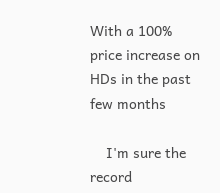With a 100% price increase on HDs in the past few months

    I'm sure the record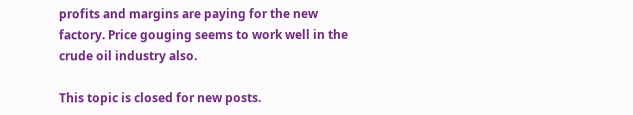profits and margins are paying for the new factory. Price gouging seems to work well in the crude oil industry also.

This topic is closed for new posts.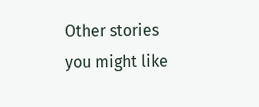Other stories you might like